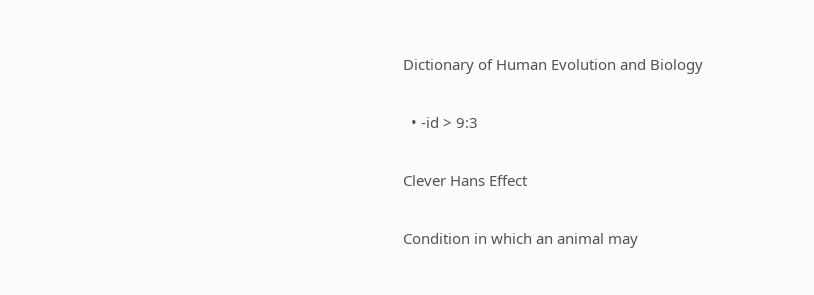Dictionary of Human Evolution and Biology

  • -id > 9:3

Clever Hans Effect

Condition in which an animal may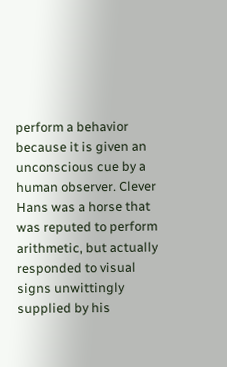perform a behavior because it is given an unconscious cue by a human observer. Clever Hans was a horse that was reputed to perform arithmetic, but actually responded to visual signs unwittingly supplied by his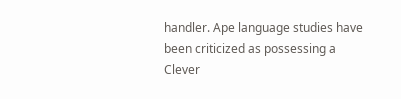handler. Ape language studies have been criticized as possessing a Clever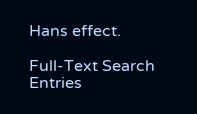Hans effect.

Full-Text Search Entries